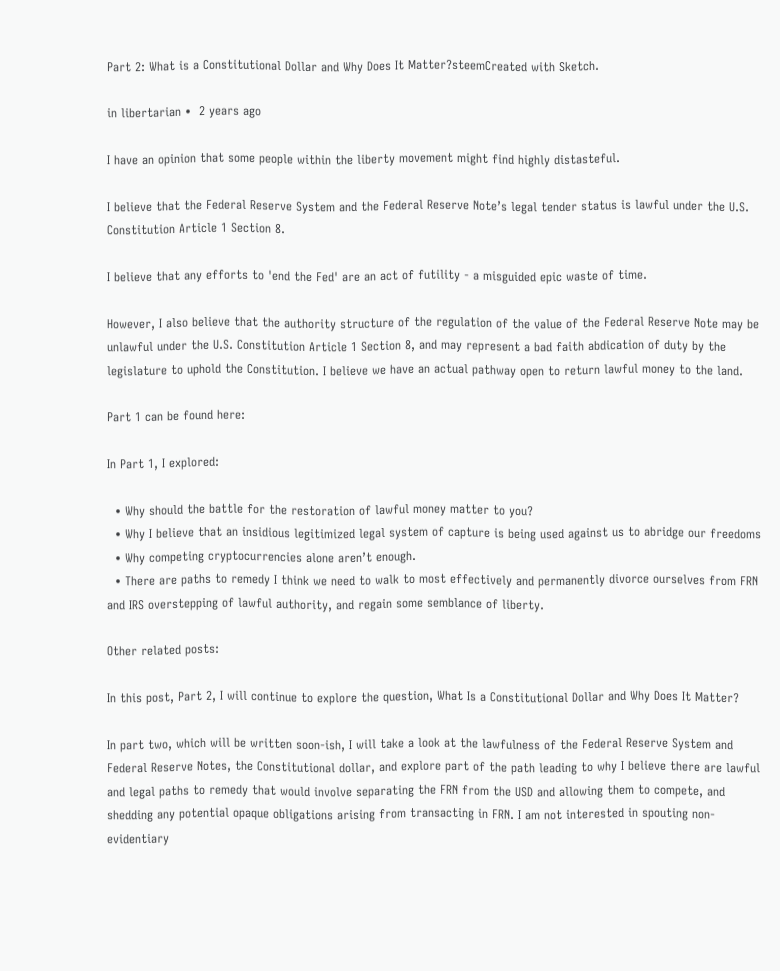Part 2: What is a Constitutional Dollar and Why Does It Matter?steemCreated with Sketch.

in libertarian •  2 years ago

I have an opinion that some people within the liberty movement might find highly distasteful.

I believe that the Federal Reserve System and the Federal Reserve Note’s legal tender status is lawful under the U.S. Constitution Article 1 Section 8.

I believe that any efforts to 'end the Fed' are an act of futility - a misguided epic waste of time.

However, I also believe that the authority structure of the regulation of the value of the Federal Reserve Note may be unlawful under the U.S. Constitution Article 1 Section 8, and may represent a bad faith abdication of duty by the legislature to uphold the Constitution. I believe we have an actual pathway open to return lawful money to the land.

Part 1 can be found here:

In Part 1, I explored:

  • Why should the battle for the restoration of lawful money matter to you?
  • Why I believe that an insidious legitimized legal system of capture is being used against us to abridge our freedoms
  • Why competing cryptocurrencies alone aren’t enough.
  • There are paths to remedy I think we need to walk to most effectively and permanently divorce ourselves from FRN and IRS overstepping of lawful authority, and regain some semblance of liberty.

Other related posts:

In this post, Part 2, I will continue to explore the question, What Is a Constitutional Dollar and Why Does It Matter?

In part two, which will be written soon-ish, I will take a look at the lawfulness of the Federal Reserve System and Federal Reserve Notes, the Constitutional dollar, and explore part of the path leading to why I believe there are lawful and legal paths to remedy that would involve separating the FRN from the USD and allowing them to compete, and shedding any potential opaque obligations arising from transacting in FRN. I am not interested in spouting non-evidentiary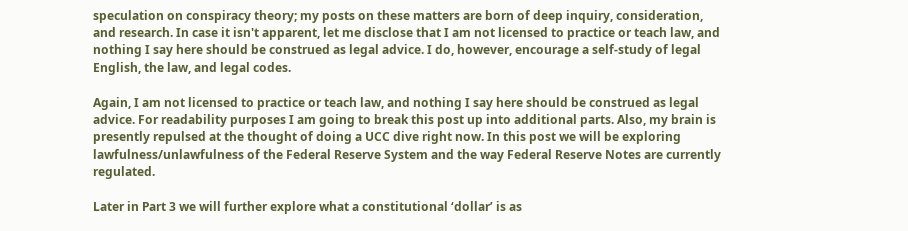speculation on conspiracy theory; my posts on these matters are born of deep inquiry, consideration, and research. In case it isn't apparent, let me disclose that I am not licensed to practice or teach law, and nothing I say here should be construed as legal advice. I do, however, encourage a self-study of legal English, the law, and legal codes.

Again, I am not licensed to practice or teach law, and nothing I say here should be construed as legal advice. For readability purposes I am going to break this post up into additional parts. Also, my brain is presently repulsed at the thought of doing a UCC dive right now. In this post we will be exploring lawfulness/unlawfulness of the Federal Reserve System and the way Federal Reserve Notes are currently regulated.

Later in Part 3 we will further explore what a constitutional ‘dollar’ is as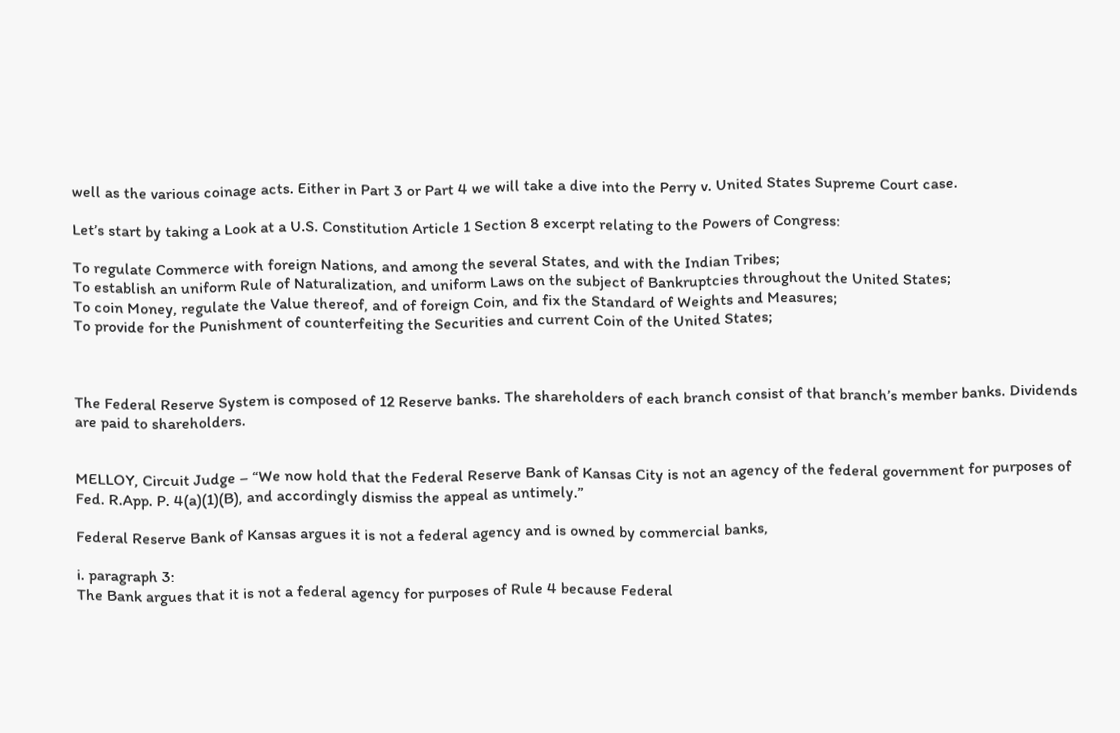well as the various coinage acts. Either in Part 3 or Part 4 we will take a dive into the Perry v. United States Supreme Court case.

Let’s start by taking a Look at a U.S. Constitution Article 1 Section 8 excerpt relating to the Powers of Congress:

To regulate Commerce with foreign Nations, and among the several States, and with the Indian Tribes;
To establish an uniform Rule of Naturalization, and uniform Laws on the subject of Bankruptcies throughout the United States;
To coin Money, regulate the Value thereof, and of foreign Coin, and fix the Standard of Weights and Measures;
To provide for the Punishment of counterfeiting the Securities and current Coin of the United States;



The Federal Reserve System is composed of 12 Reserve banks. The shareholders of each branch consist of that branch’s member banks. Dividends are paid to shareholders.


MELLOY, Circuit Judge – “We now hold that the Federal Reserve Bank of Kansas City is not an agency of the federal government for purposes of Fed. R.App. P. 4(a)(1)(B), and accordingly dismiss the appeal as untimely.”

Federal Reserve Bank of Kansas argues it is not a federal agency and is owned by commercial banks,

i. paragraph 3:
The Bank argues that it is not a federal agency for purposes of Rule 4 because Federal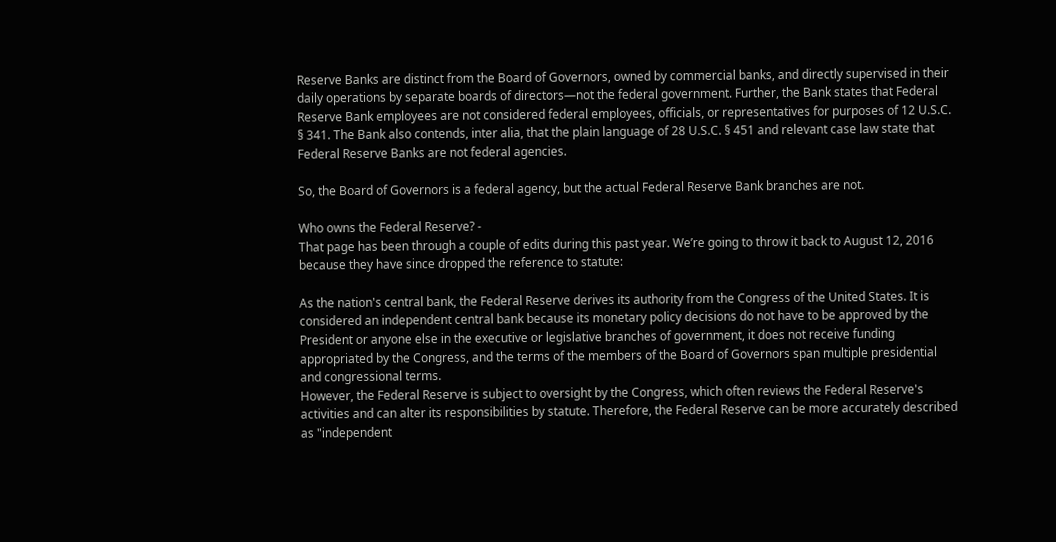Reserve Banks are distinct from the Board of Governors, owned by commercial banks, and directly supervised in their daily operations by separate boards of directors—not the federal government. Further, the Bank states that Federal Reserve Bank employees are not considered federal employees, officials, or representatives for purposes of 12 U.S.C. § 341. The Bank also contends, inter alia, that the plain language of 28 U.S.C. § 451 and relevant case law state that Federal Reserve Banks are not federal agencies.

So, the Board of Governors is a federal agency, but the actual Federal Reserve Bank branches are not.

Who owns the Federal Reserve? -
That page has been through a couple of edits during this past year. We’re going to throw it back to August 12, 2016 because they have since dropped the reference to statute:

As the nation's central bank, the Federal Reserve derives its authority from the Congress of the United States. It is considered an independent central bank because its monetary policy decisions do not have to be approved by the President or anyone else in the executive or legislative branches of government, it does not receive funding appropriated by the Congress, and the terms of the members of the Board of Governors span multiple presidential and congressional terms.
However, the Federal Reserve is subject to oversight by the Congress, which often reviews the Federal Reserve's activities and can alter its responsibilities by statute. Therefore, the Federal Reserve can be more accurately described as "independent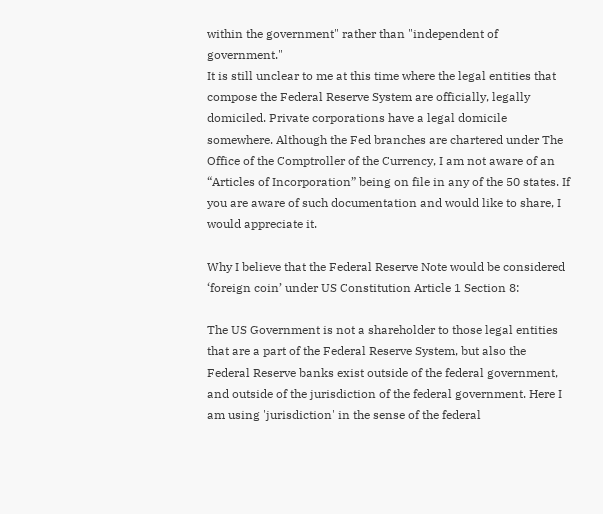within the government" rather than "independent of government."
It is still unclear to me at this time where the legal entities that compose the Federal Reserve System are officially, legally domiciled. Private corporations have a legal domicile somewhere. Although the Fed branches are chartered under The Office of the Comptroller of the Currency, I am not aware of an “Articles of Incorporation” being on file in any of the 50 states. If you are aware of such documentation and would like to share, I would appreciate it.

Why I believe that the Federal Reserve Note would be considered ‘foreign coin’ under US Constitution Article 1 Section 8:

The US Government is not a shareholder to those legal entities that are a part of the Federal Reserve System, but also the Federal Reserve banks exist outside of the federal government, and outside of the jurisdiction of the federal government. Here I am using 'jurisdiction' in the sense of the federal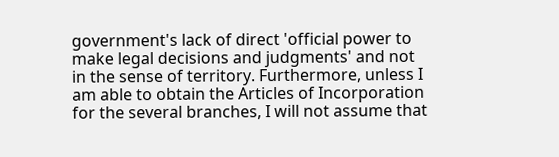government's lack of direct 'official power to make legal decisions and judgments' and not in the sense of territory. Furthermore, unless I am able to obtain the Articles of Incorporation for the several branches, I will not assume that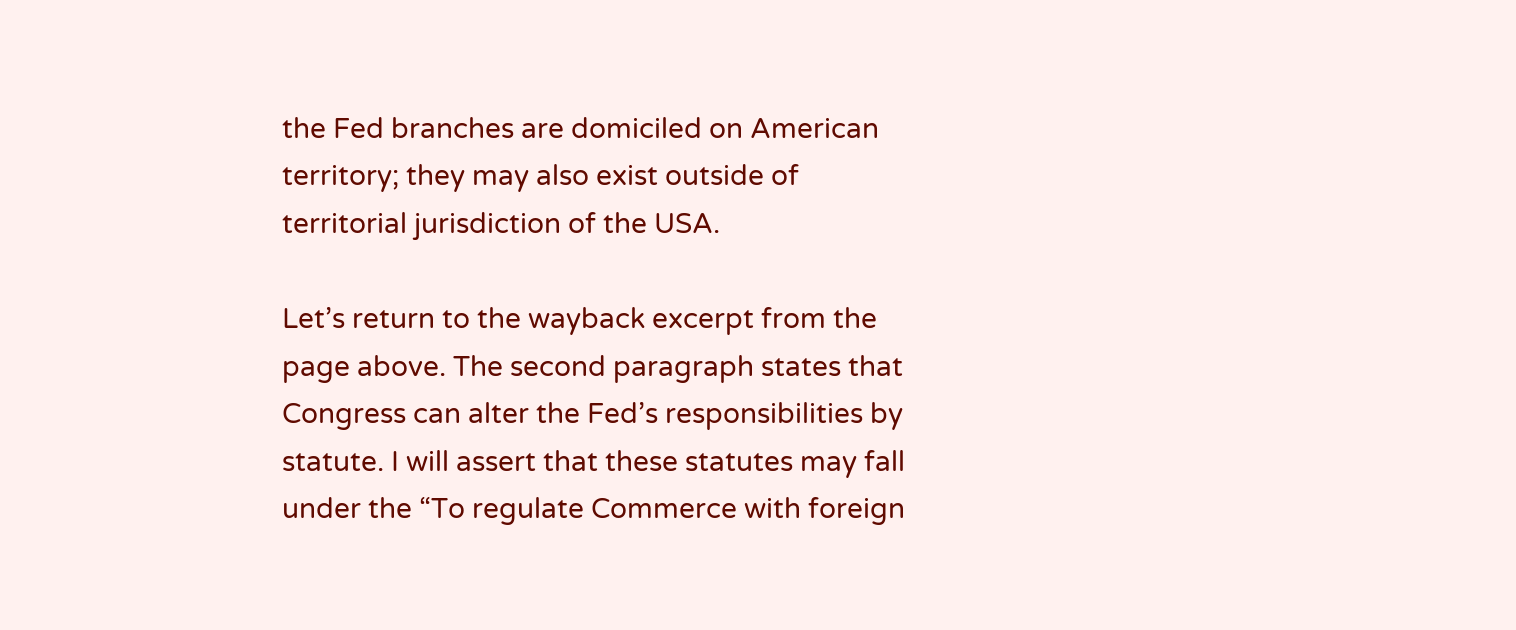the Fed branches are domiciled on American territory; they may also exist outside of territorial jurisdiction of the USA.

Let’s return to the wayback excerpt from the page above. The second paragraph states that Congress can alter the Fed’s responsibilities by statute. I will assert that these statutes may fall under the “To regulate Commerce with foreign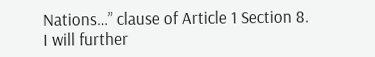Nations…” clause of Article 1 Section 8.
I will further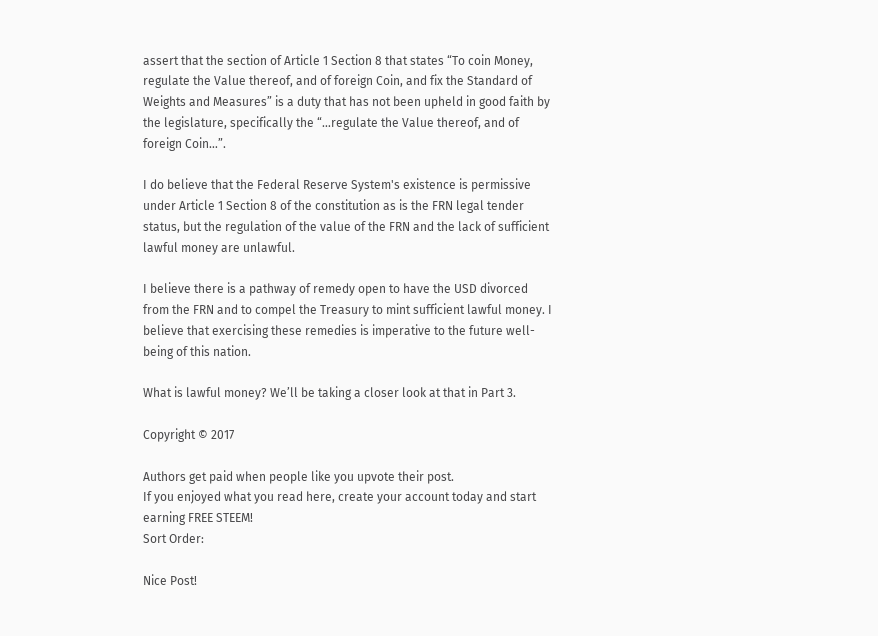assert that the section of Article 1 Section 8 that states “To coin Money, regulate the Value thereof, and of foreign Coin, and fix the Standard of Weights and Measures” is a duty that has not been upheld in good faith by the legislature, specifically the “…regulate the Value thereof, and of foreign Coin…”.

I do believe that the Federal Reserve System's existence is permissive under Article 1 Section 8 of the constitution as is the FRN legal tender status, but the regulation of the value of the FRN and the lack of sufficient lawful money are unlawful.

I believe there is a pathway of remedy open to have the USD divorced from the FRN and to compel the Treasury to mint sufficient lawful money. I believe that exercising these remedies is imperative to the future well-being of this nation.

What is lawful money? We’ll be taking a closer look at that in Part 3.

Copyright © 2017

Authors get paid when people like you upvote their post.
If you enjoyed what you read here, create your account today and start earning FREE STEEM!
Sort Order:

Nice Post!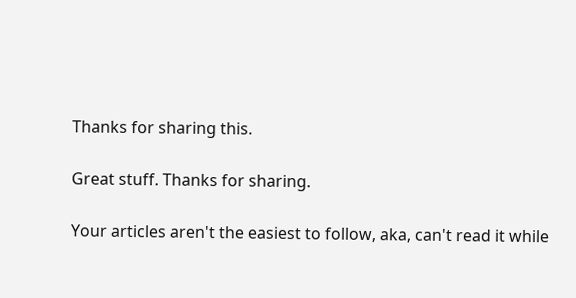Thanks for sharing this.

Great stuff. Thanks for sharing.

Your articles aren't the easiest to follow, aka, can't read it while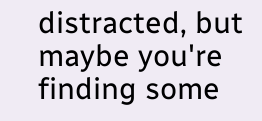distracted, but maybe you're finding some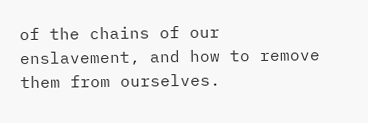of the chains of our enslavement, and how to remove them from ourselves.